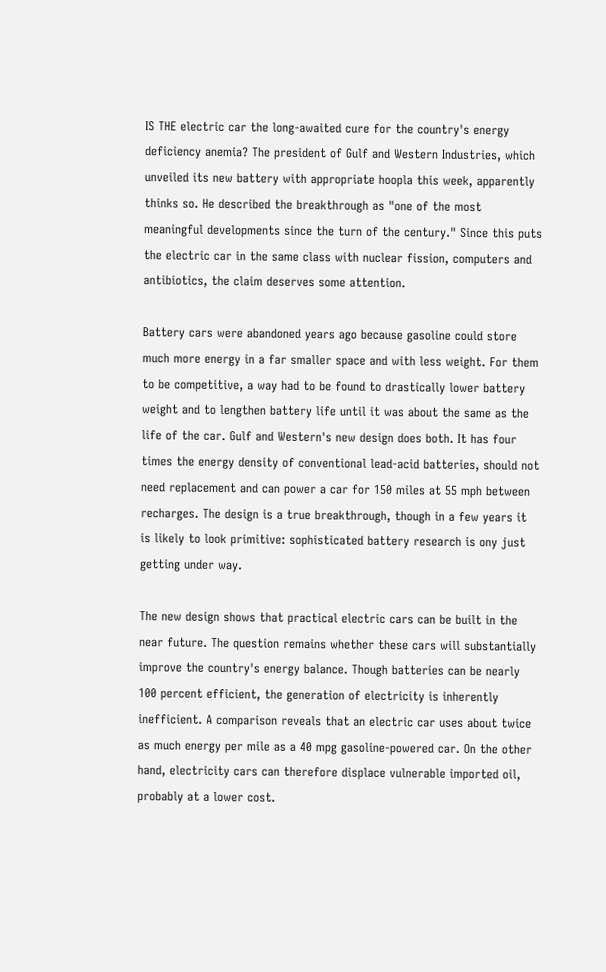IS THE electric car the long-awaited cure for the country's energy deficiency anemia? The president of Gulf and Western Industries, which unveiled its new battery with appropriate hoopla this week, apparently thinks so. He described the breakthrough as "one of the most meaningful developments since the turn of the century." Since this puts the electric car in the same class with nuclear fission, computers and antibiotics, the claim deserves some attention.

Battery cars were abandoned years ago because gasoline could store much more energy in a far smaller space and with less weight. For them to be competitive, a way had to be found to drastically lower battery weight and to lengthen battery life until it was about the same as the life of the car. Gulf and Western's new design does both. It has four times the energy density of conventional lead-acid batteries, should not need replacement and can power a car for 150 miles at 55 mph between recharges. The design is a true breakthrough, though in a few years it is likely to look primitive: sophisticated battery research is ony just getting under way.

The new design shows that practical electric cars can be built in the near future. The question remains whether these cars will substantially improve the country's energy balance. Though batteries can be nearly 100 percent efficient, the generation of electricity is inherently inefficient. A comparison reveals that an electric car uses about twice as much energy per mile as a 40 mpg gasoline-powered car. On the other hand, electricity cars can therefore displace vulnerable imported oil, probably at a lower cost.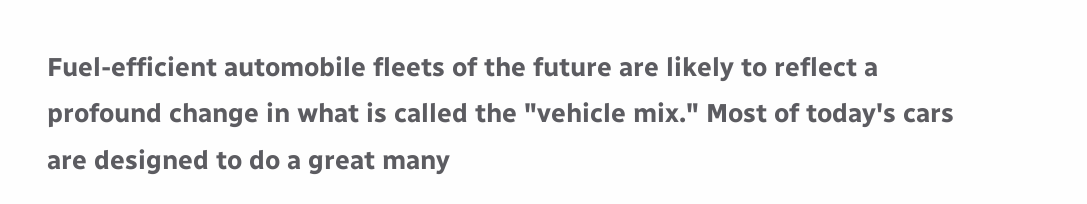Fuel-efficient automobile fleets of the future are likely to reflect a profound change in what is called the "vehicle mix." Most of today's cars are designed to do a great many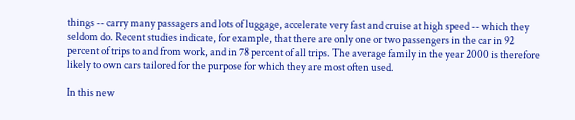things -- carry many passagers and lots of luggage, accelerate very fast and cruise at high speed -- which they seldom do. Recent studies indicate, for example, that there are only one or two passengers in the car in 92 percent of trips to and from work, and in 78 percent of all trips. The average family in the year 2000 is therefore likely to own cars tailored for the purpose for which they are most often used.

In this new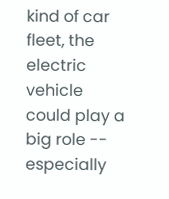kind of car fleet, the electric vehicle could play a big role -- especially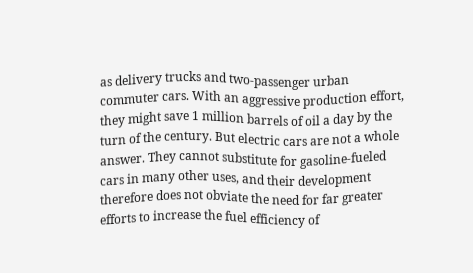as delivery trucks and two-passenger urban commuter cars. With an aggressive production effort, they might save 1 million barrels of oil a day by the turn of the century. But electric cars are not a whole answer. They cannot substitute for gasoline-fueled cars in many other uses, and their development therefore does not obviate the need for far greater efforts to increase the fuel efficiency of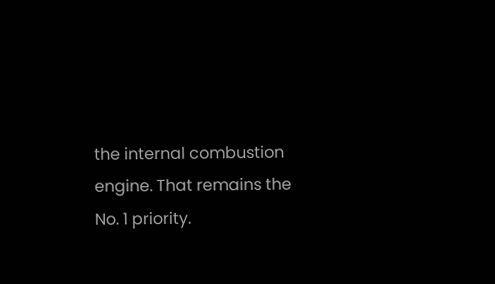the internal combustion engine. That remains the No. 1 priority.